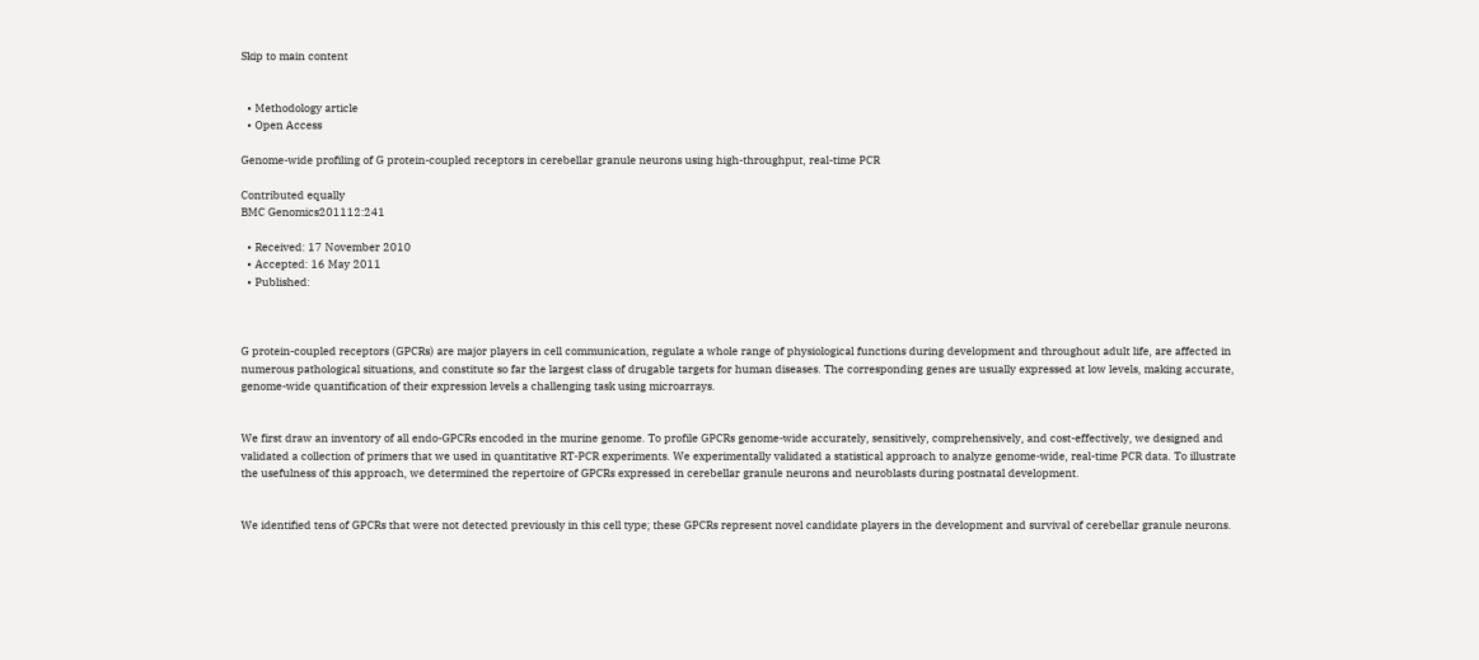Skip to main content


  • Methodology article
  • Open Access

Genome-wide profiling of G protein-coupled receptors in cerebellar granule neurons using high-throughput, real-time PCR

Contributed equally
BMC Genomics201112:241

  • Received: 17 November 2010
  • Accepted: 16 May 2011
  • Published:



G protein-coupled receptors (GPCRs) are major players in cell communication, regulate a whole range of physiological functions during development and throughout adult life, are affected in numerous pathological situations, and constitute so far the largest class of drugable targets for human diseases. The corresponding genes are usually expressed at low levels, making accurate, genome-wide quantification of their expression levels a challenging task using microarrays.


We first draw an inventory of all endo-GPCRs encoded in the murine genome. To profile GPCRs genome-wide accurately, sensitively, comprehensively, and cost-effectively, we designed and validated a collection of primers that we used in quantitative RT-PCR experiments. We experimentally validated a statistical approach to analyze genome-wide, real-time PCR data. To illustrate the usefulness of this approach, we determined the repertoire of GPCRs expressed in cerebellar granule neurons and neuroblasts during postnatal development.


We identified tens of GPCRs that were not detected previously in this cell type; these GPCRs represent novel candidate players in the development and survival of cerebellar granule neurons.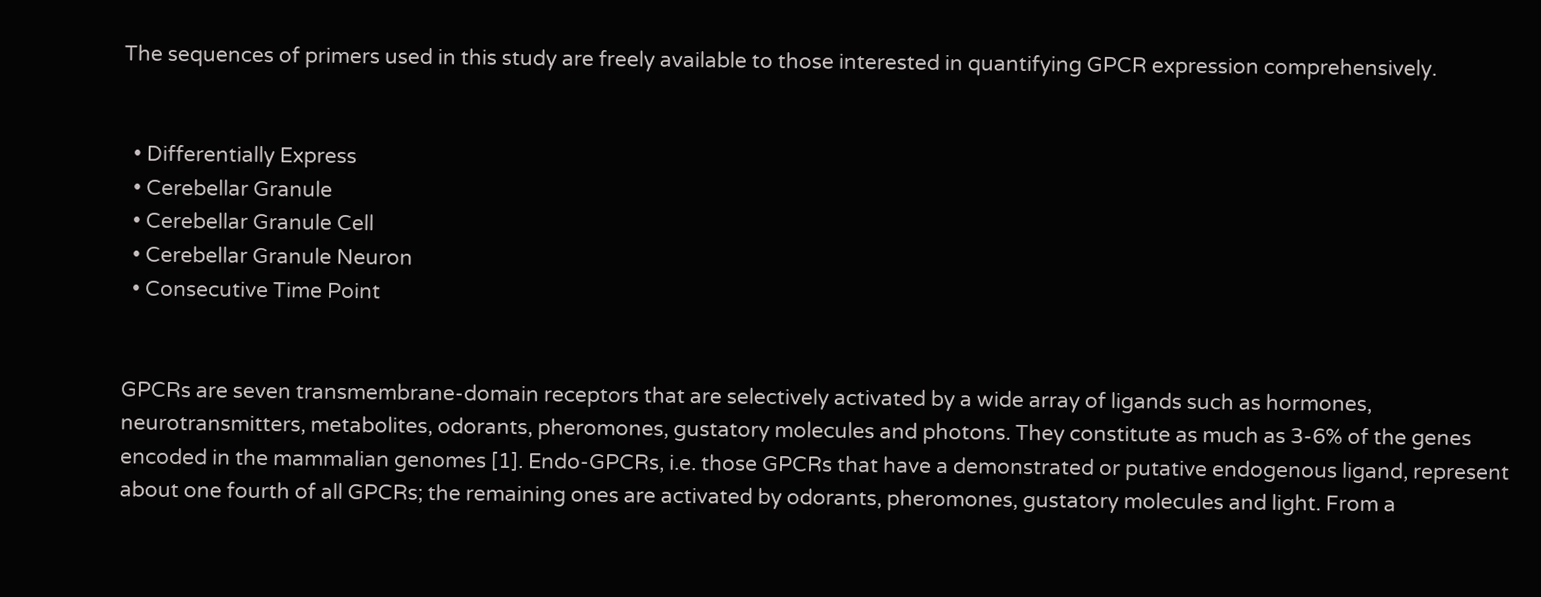The sequences of primers used in this study are freely available to those interested in quantifying GPCR expression comprehensively.


  • Differentially Express
  • Cerebellar Granule
  • Cerebellar Granule Cell
  • Cerebellar Granule Neuron
  • Consecutive Time Point


GPCRs are seven transmembrane-domain receptors that are selectively activated by a wide array of ligands such as hormones, neurotransmitters, metabolites, odorants, pheromones, gustatory molecules and photons. They constitute as much as 3-6% of the genes encoded in the mammalian genomes [1]. Endo-GPCRs, i.e. those GPCRs that have a demonstrated or putative endogenous ligand, represent about one fourth of all GPCRs; the remaining ones are activated by odorants, pheromones, gustatory molecules and light. From a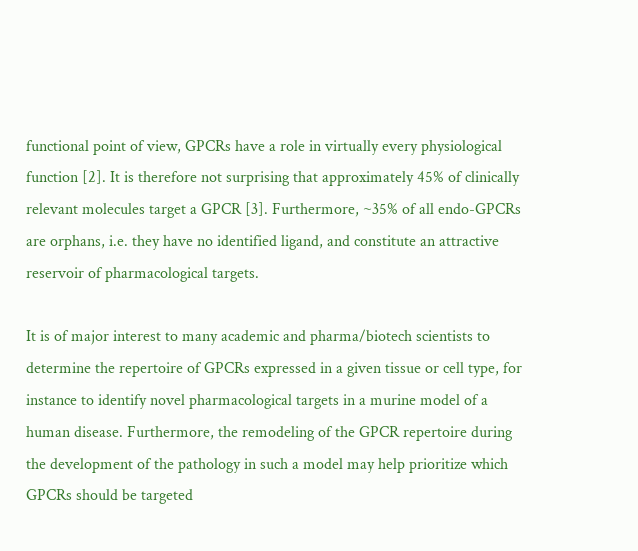functional point of view, GPCRs have a role in virtually every physiological function [2]. It is therefore not surprising that approximately 45% of clinically relevant molecules target a GPCR [3]. Furthermore, ~35% of all endo-GPCRs are orphans, i.e. they have no identified ligand, and constitute an attractive reservoir of pharmacological targets.

It is of major interest to many academic and pharma/biotech scientists to determine the repertoire of GPCRs expressed in a given tissue or cell type, for instance to identify novel pharmacological targets in a murine model of a human disease. Furthermore, the remodeling of the GPCR repertoire during the development of the pathology in such a model may help prioritize which GPCRs should be targeted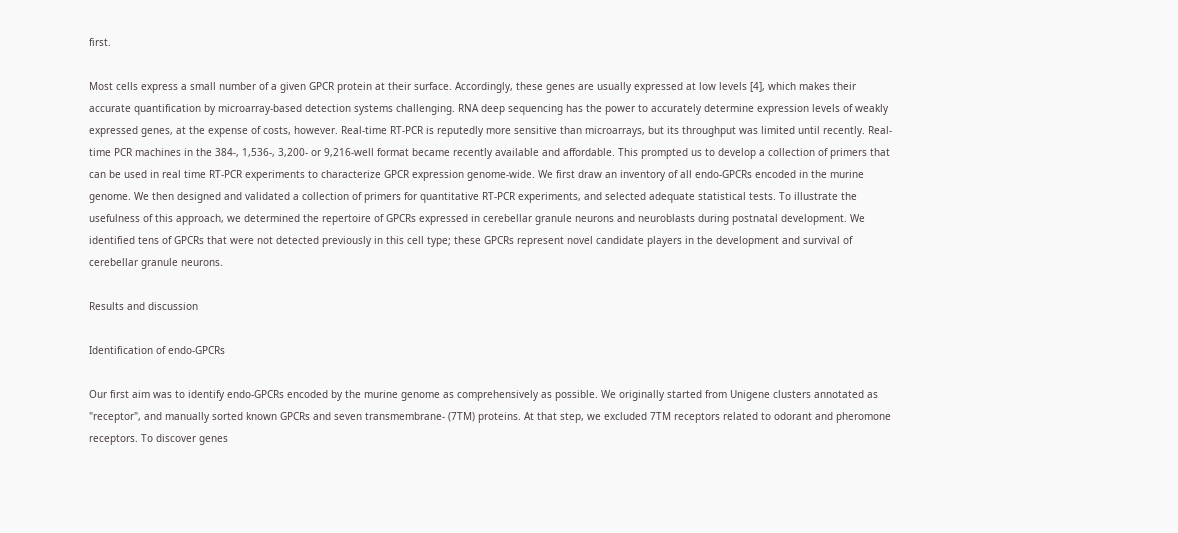first.

Most cells express a small number of a given GPCR protein at their surface. Accordingly, these genes are usually expressed at low levels [4], which makes their accurate quantification by microarray-based detection systems challenging. RNA deep sequencing has the power to accurately determine expression levels of weakly expressed genes, at the expense of costs, however. Real-time RT-PCR is reputedly more sensitive than microarrays, but its throughput was limited until recently. Real-time PCR machines in the 384-, 1,536-, 3,200- or 9,216-well format became recently available and affordable. This prompted us to develop a collection of primers that can be used in real time RT-PCR experiments to characterize GPCR expression genome-wide. We first draw an inventory of all endo-GPCRs encoded in the murine genome. We then designed and validated a collection of primers for quantitative RT-PCR experiments, and selected adequate statistical tests. To illustrate the usefulness of this approach, we determined the repertoire of GPCRs expressed in cerebellar granule neurons and neuroblasts during postnatal development. We identified tens of GPCRs that were not detected previously in this cell type; these GPCRs represent novel candidate players in the development and survival of cerebellar granule neurons.

Results and discussion

Identification of endo-GPCRs

Our first aim was to identify endo-GPCRs encoded by the murine genome as comprehensively as possible. We originally started from Unigene clusters annotated as "receptor", and manually sorted known GPCRs and seven transmembrane- (7TM) proteins. At that step, we excluded 7TM receptors related to odorant and pheromone receptors. To discover genes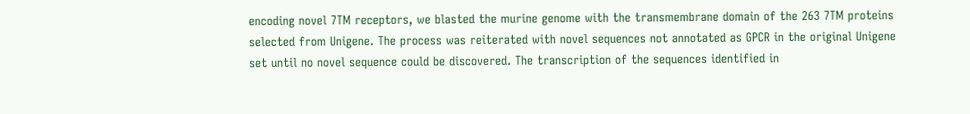encoding novel 7TM receptors, we blasted the murine genome with the transmembrane domain of the 263 7TM proteins selected from Unigene. The process was reiterated with novel sequences not annotated as GPCR in the original Unigene set until no novel sequence could be discovered. The transcription of the sequences identified in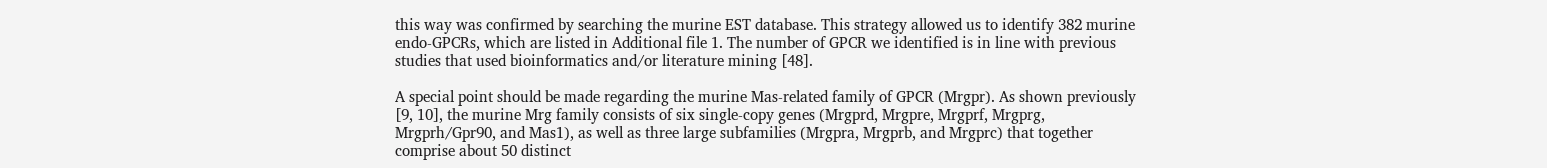this way was confirmed by searching the murine EST database. This strategy allowed us to identify 382 murine endo-GPCRs, which are listed in Additional file 1. The number of GPCR we identified is in line with previous studies that used bioinformatics and/or literature mining [48].

A special point should be made regarding the murine Mas-related family of GPCR (Mrgpr). As shown previously [9, 10], the murine Mrg family consists of six single-copy genes (Mrgprd, Mrgpre, Mrgprf, Mrgprg, Mrgprh/Gpr90, and Mas1), as well as three large subfamilies (Mrgpra, Mrgprb, and Mrgprc) that together comprise about 50 distinct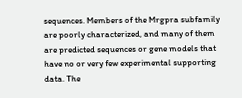sequences. Members of the Mrgpra subfamily are poorly characterized, and many of them are predicted sequences or gene models that have no or very few experimental supporting data. The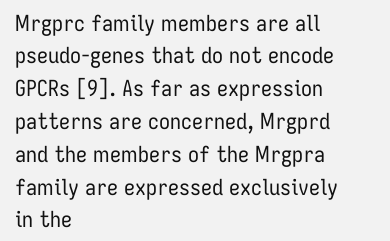Mrgprc family members are all pseudo-genes that do not encode GPCRs [9]. As far as expression patterns are concerned, Mrgprd and the members of the Mrgpra family are expressed exclusively in the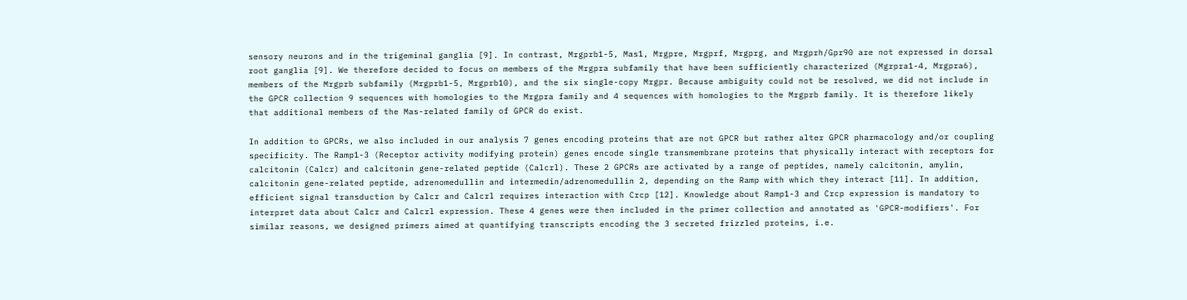sensory neurons and in the trigeminal ganglia [9]. In contrast, Mrgprb1-5, Mas1, Mrgpre, Mrgprf, Mrgprg, and Mrgprh/Gpr90 are not expressed in dorsal root ganglia [9]. We therefore decided to focus on members of the Mrgpra subfamily that have been sufficiently characterized (Mgrpra1-4, Mrgpra6), members of the Mrgprb subfamily (Mrgprb1-5, Mrgprb10), and the six single-copy Mrgpr. Because ambiguity could not be resolved, we did not include in the GPCR collection 9 sequences with homologies to the Mrgpra family and 4 sequences with homologies to the Mrgprb family. It is therefore likely that additional members of the Mas-related family of GPCR do exist.

In addition to GPCRs, we also included in our analysis 7 genes encoding proteins that are not GPCR but rather alter GPCR pharmacology and/or coupling specificity. The Ramp1-3 (Receptor activity modifying protein) genes encode single transmembrane proteins that physically interact with receptors for calcitonin (Calcr) and calcitonin gene-related peptide (Calcrl). These 2 GPCRs are activated by a range of peptides, namely calcitonin, amylin, calcitonin gene-related peptide, adrenomedullin and intermedin/adrenomedullin 2, depending on the Ramp with which they interact [11]. In addition, efficient signal transduction by Calcr and Calcrl requires interaction with Crcp [12]. Knowledge about Ramp1-3 and Crcp expression is mandatory to interpret data about Calcr and Calcrl expression. These 4 genes were then included in the primer collection and annotated as 'GPCR-modifiers'. For similar reasons, we designed primers aimed at quantifying transcripts encoding the 3 secreted frizzled proteins, i.e.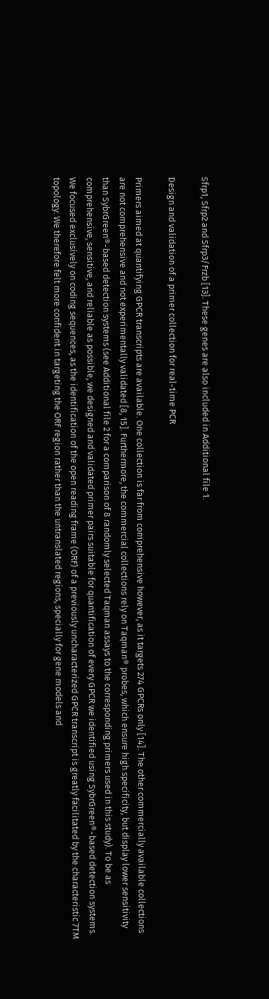Sfrp1, Sfrp2 and Sfrp3/Frzb [13]. These genes are also included in Additional file 1.

Design and validation of a primer collection for real-time PCR

Primers aimed at quantifying GPCR transcripts are available. One collection is far from comprehensive however, as it targets 274 GPCRs only [14]. The other commercially available collections are not comprehensive and not experimentally validated [8, 15]. Furthermore, the commercial collections rely on Taqman® probes, which ensure high specificity, but display lower sensitivity than SybrGreen®-based detection systems (see Additional file 2 for a comparison of 8 randomly selected Taqman assays to the corresponding primers used in this study). To be as comprehensive, sensitive, and reliable as possible, we designed and validated primer pairs suitable for quantification of every GPCR we identified using SybrGreen®-based detection systems. We focused exclusively on coding sequences, as the identification of the open reading frame (ORF) of a previously uncharacterized GPCR transcript is greatly facilitated by the characteristic 7TM topology. We therefore felt more confident in targeting the ORF region rather than the untranslated regions, specially for gene models and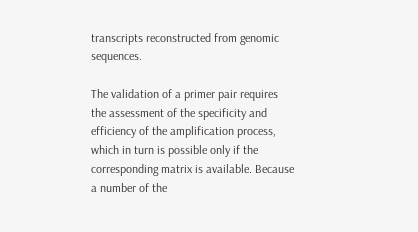transcripts reconstructed from genomic sequences.

The validation of a primer pair requires the assessment of the specificity and efficiency of the amplification process, which in turn is possible only if the corresponding matrix is available. Because a number of the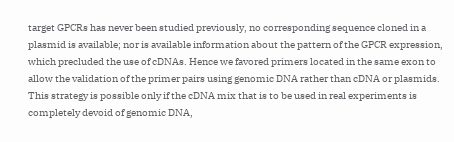target GPCRs has never been studied previously, no corresponding sequence cloned in a plasmid is available; nor is available information about the pattern of the GPCR expression, which precluded the use of cDNAs. Hence we favored primers located in the same exon to allow the validation of the primer pairs using genomic DNA rather than cDNA or plasmids. This strategy is possible only if the cDNA mix that is to be used in real experiments is completely devoid of genomic DNA,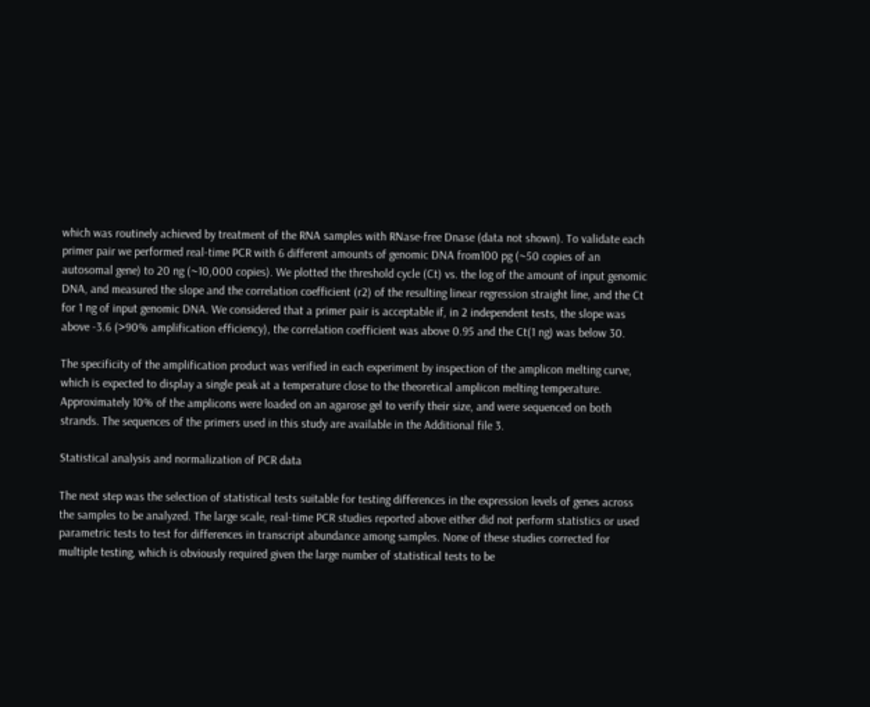which was routinely achieved by treatment of the RNA samples with RNase-free Dnase (data not shown). To validate each primer pair we performed real-time PCR with 6 different amounts of genomic DNA from100 pg (~50 copies of an autosomal gene) to 20 ng (~10,000 copies). We plotted the threshold cycle (Ct) vs. the log of the amount of input genomic DNA, and measured the slope and the correlation coefficient (r2) of the resulting linear regression straight line, and the Ct for 1 ng of input genomic DNA. We considered that a primer pair is acceptable if, in 2 independent tests, the slope was above -3.6 (>90% amplification efficiency), the correlation coefficient was above 0.95 and the Ct(1 ng) was below 30.

The specificity of the amplification product was verified in each experiment by inspection of the amplicon melting curve, which is expected to display a single peak at a temperature close to the theoretical amplicon melting temperature. Approximately 10% of the amplicons were loaded on an agarose gel to verify their size, and were sequenced on both strands. The sequences of the primers used in this study are available in the Additional file 3.

Statistical analysis and normalization of PCR data

The next step was the selection of statistical tests suitable for testing differences in the expression levels of genes across the samples to be analyzed. The large scale, real-time PCR studies reported above either did not perform statistics or used parametric tests to test for differences in transcript abundance among samples. None of these studies corrected for multiple testing, which is obviously required given the large number of statistical tests to be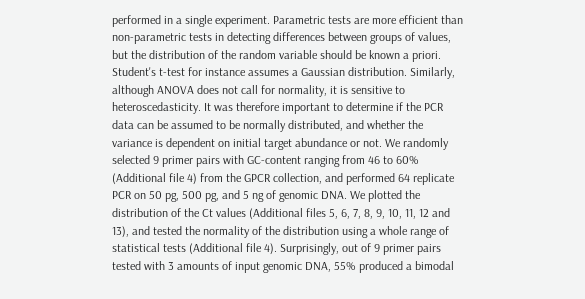performed in a single experiment. Parametric tests are more efficient than non-parametric tests in detecting differences between groups of values, but the distribution of the random variable should be known a priori. Student's t-test for instance assumes a Gaussian distribution. Similarly, although ANOVA does not call for normality, it is sensitive to heteroscedasticity. It was therefore important to determine if the PCR data can be assumed to be normally distributed, and whether the variance is dependent on initial target abundance or not. We randomly selected 9 primer pairs with GC-content ranging from 46 to 60% (Additional file 4) from the GPCR collection, and performed 64 replicate PCR on 50 pg, 500 pg, and 5 ng of genomic DNA. We plotted the distribution of the Ct values (Additional files 5, 6, 7, 8, 9, 10, 11, 12 and 13), and tested the normality of the distribution using a whole range of statistical tests (Additional file 4). Surprisingly, out of 9 primer pairs tested with 3 amounts of input genomic DNA, 55% produced a bimodal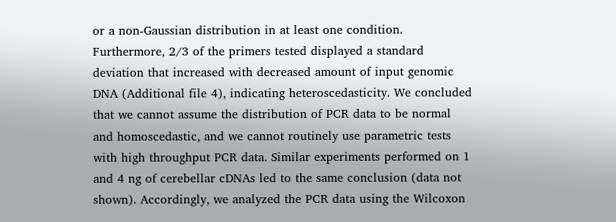or a non-Gaussian distribution in at least one condition. Furthermore, 2/3 of the primers tested displayed a standard deviation that increased with decreased amount of input genomic DNA (Additional file 4), indicating heteroscedasticity. We concluded that we cannot assume the distribution of PCR data to be normal and homoscedastic, and we cannot routinely use parametric tests with high throughput PCR data. Similar experiments performed on 1 and 4 ng of cerebellar cDNAs led to the same conclusion (data not shown). Accordingly, we analyzed the PCR data using the Wilcoxon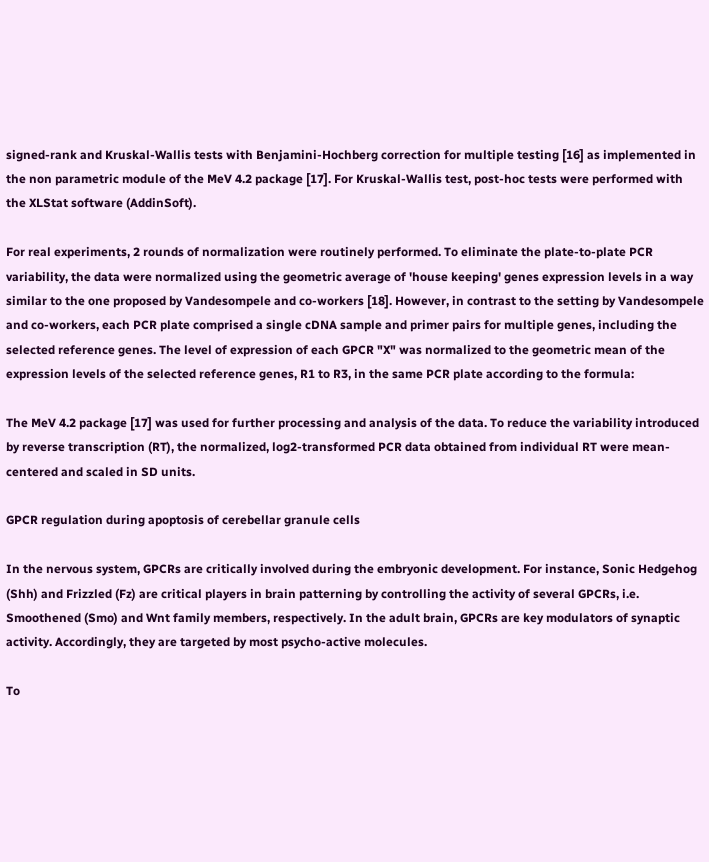signed-rank and Kruskal-Wallis tests with Benjamini-Hochberg correction for multiple testing [16] as implemented in the non parametric module of the MeV 4.2 package [17]. For Kruskal-Wallis test, post-hoc tests were performed with the XLStat software (AddinSoft).

For real experiments, 2 rounds of normalization were routinely performed. To eliminate the plate-to-plate PCR variability, the data were normalized using the geometric average of 'house keeping' genes expression levels in a way similar to the one proposed by Vandesompele and co-workers [18]. However, in contrast to the setting by Vandesompele and co-workers, each PCR plate comprised a single cDNA sample and primer pairs for multiple genes, including the selected reference genes. The level of expression of each GPCR "X" was normalized to the geometric mean of the expression levels of the selected reference genes, R1 to R3, in the same PCR plate according to the formula:

The MeV 4.2 package [17] was used for further processing and analysis of the data. To reduce the variability introduced by reverse transcription (RT), the normalized, log2-transformed PCR data obtained from individual RT were mean-centered and scaled in SD units.

GPCR regulation during apoptosis of cerebellar granule cells

In the nervous system, GPCRs are critically involved during the embryonic development. For instance, Sonic Hedgehog (Shh) and Frizzled (Fz) are critical players in brain patterning by controlling the activity of several GPCRs, i.e. Smoothened (Smo) and Wnt family members, respectively. In the adult brain, GPCRs are key modulators of synaptic activity. Accordingly, they are targeted by most psycho-active molecules.

To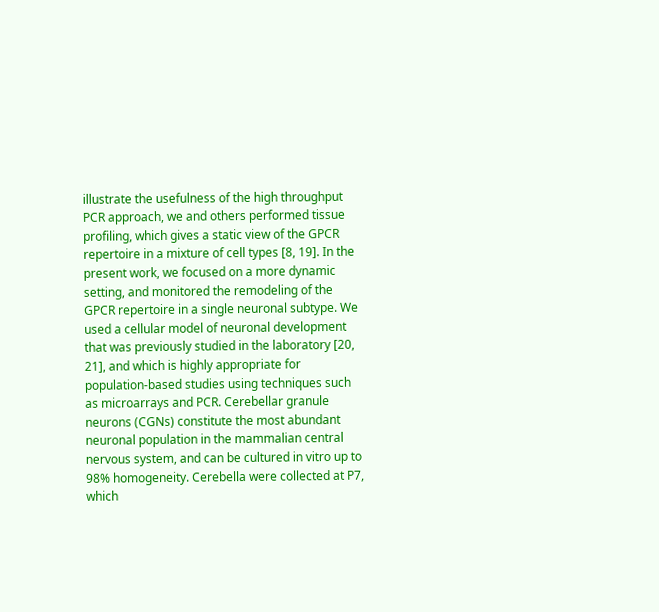illustrate the usefulness of the high throughput PCR approach, we and others performed tissue profiling, which gives a static view of the GPCR repertoire in a mixture of cell types [8, 19]. In the present work, we focused on a more dynamic setting, and monitored the remodeling of the GPCR repertoire in a single neuronal subtype. We used a cellular model of neuronal development that was previously studied in the laboratory [20, 21], and which is highly appropriate for population-based studies using techniques such as microarrays and PCR. Cerebellar granule neurons (CGNs) constitute the most abundant neuronal population in the mammalian central nervous system, and can be cultured in vitro up to 98% homogeneity. Cerebella were collected at P7, which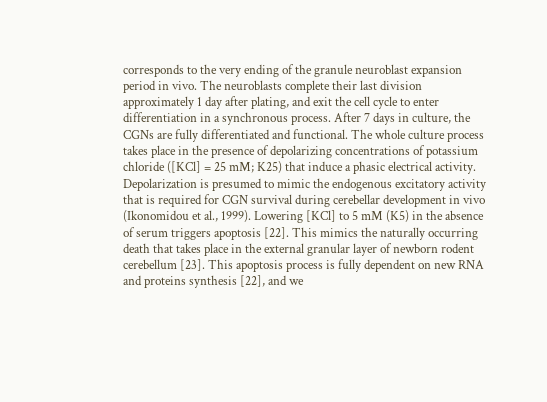corresponds to the very ending of the granule neuroblast expansion period in vivo. The neuroblasts complete their last division approximately 1 day after plating, and exit the cell cycle to enter differentiation in a synchronous process. After 7 days in culture, the CGNs are fully differentiated and functional. The whole culture process takes place in the presence of depolarizing concentrations of potassium chloride ([KCl] = 25 mM; K25) that induce a phasic electrical activity. Depolarization is presumed to mimic the endogenous excitatory activity that is required for CGN survival during cerebellar development in vivo (Ikonomidou et al., 1999). Lowering [KCl] to 5 mM (K5) in the absence of serum triggers apoptosis [22]. This mimics the naturally occurring death that takes place in the external granular layer of newborn rodent cerebellum [23]. This apoptosis process is fully dependent on new RNA and proteins synthesis [22], and we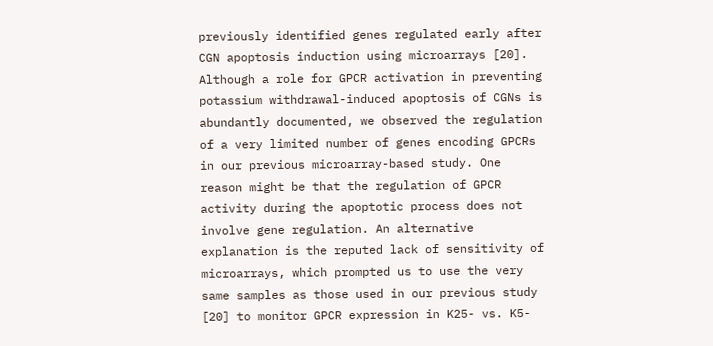previously identified genes regulated early after CGN apoptosis induction using microarrays [20]. Although a role for GPCR activation in preventing potassium withdrawal-induced apoptosis of CGNs is abundantly documented, we observed the regulation of a very limited number of genes encoding GPCRs in our previous microarray-based study. One reason might be that the regulation of GPCR activity during the apoptotic process does not involve gene regulation. An alternative explanation is the reputed lack of sensitivity of microarrays, which prompted us to use the very same samples as those used in our previous study [20] to monitor GPCR expression in K25- vs. K5-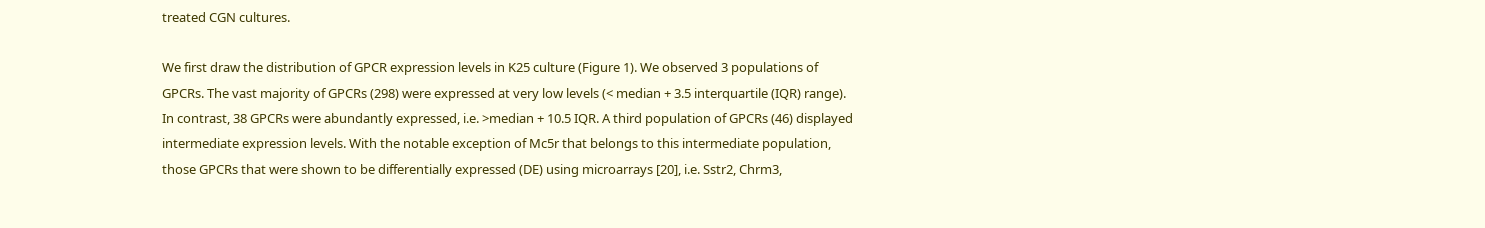treated CGN cultures.

We first draw the distribution of GPCR expression levels in K25 culture (Figure 1). We observed 3 populations of GPCRs. The vast majority of GPCRs (298) were expressed at very low levels (< median + 3.5 interquartile (IQR) range). In contrast, 38 GPCRs were abundantly expressed, i.e. >median + 10.5 IQR. A third population of GPCRs (46) displayed intermediate expression levels. With the notable exception of Mc5r that belongs to this intermediate population, those GPCRs that were shown to be differentially expressed (DE) using microarrays [20], i.e. Sstr2, Chrm3,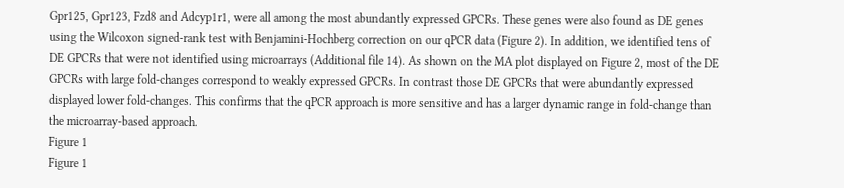Gpr125, Gpr123, Fzd8 and Adcyp1r1, were all among the most abundantly expressed GPCRs. These genes were also found as DE genes using the Wilcoxon signed-rank test with Benjamini-Hochberg correction on our qPCR data (Figure 2). In addition, we identified tens of DE GPCRs that were not identified using microarrays (Additional file 14). As shown on the MA plot displayed on Figure 2, most of the DE GPCRs with large fold-changes correspond to weakly expressed GPCRs. In contrast those DE GPCRs that were abundantly expressed displayed lower fold-changes. This confirms that the qPCR approach is more sensitive and has a larger dynamic range in fold-change than the microarray-based approach.
Figure 1
Figure 1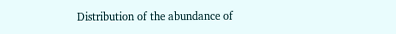Distribution of the abundance of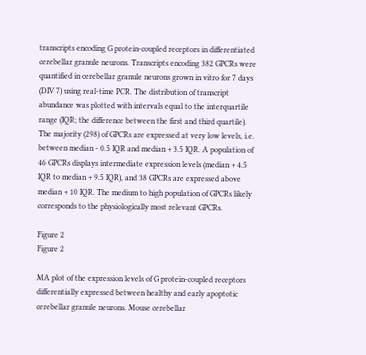transcripts encoding G protein-coupled receptors in differentiated cerebellar granule neurons. Transcripts encoding 382 GPCRs were quantified in cerebellar granule neurons grown in vitro for 7 days (DIV 7) using real-time PCR. The distribution of transcript abundance was plotted with intervals equal to the interquartile range (IQR; the difference between the first and third quartile). The majority (298) of GPCRs are expressed at very low levels, i.e. between median - 0.5 IQR and median + 3.5 IQR. A population of 46 GPCRs displays intermediate expression levels (median + 4.5 IQR to median + 9.5 IQR), and 38 GPCRs are expressed above median + 10 IQR. The medium to high population of GPCRs likely corresponds to the physiologically most relevant GPCRs.

Figure 2
Figure 2

MA plot of the expression levels of G protein-coupled receptors differentially expressed between healthy and early apoptotic cerebellar granule neurons. Mouse cerebellar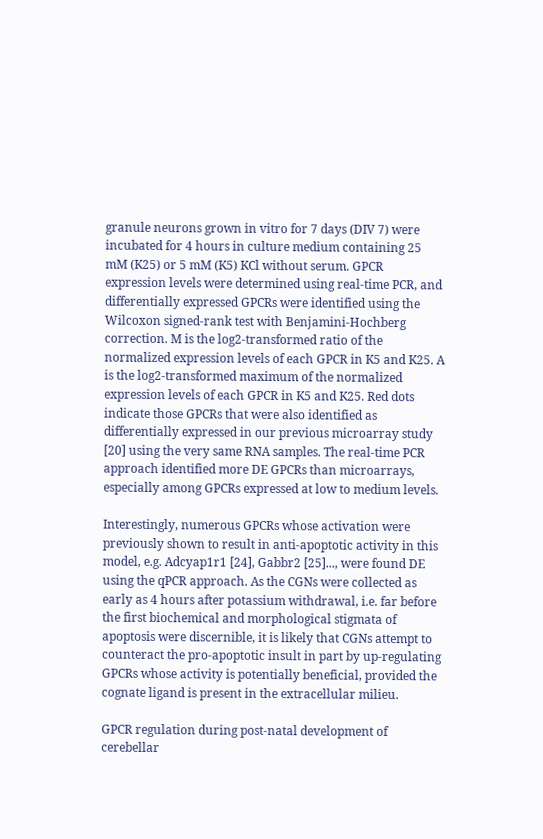granule neurons grown in vitro for 7 days (DIV 7) were incubated for 4 hours in culture medium containing 25 mM (K25) or 5 mM (K5) KCl without serum. GPCR expression levels were determined using real-time PCR, and differentially expressed GPCRs were identified using the Wilcoxon signed-rank test with Benjamini-Hochberg correction. M is the log2-transformed ratio of the normalized expression levels of each GPCR in K5 and K25. A is the log2-transformed maximum of the normalized expression levels of each GPCR in K5 and K25. Red dots indicate those GPCRs that were also identified as differentially expressed in our previous microarray study [20] using the very same RNA samples. The real-time PCR approach identified more DE GPCRs than microarrays, especially among GPCRs expressed at low to medium levels.

Interestingly, numerous GPCRs whose activation were previously shown to result in anti-apoptotic activity in this model, e.g. Adcyap1r1 [24], Gabbr2 [25]..., were found DE using the qPCR approach. As the CGNs were collected as early as 4 hours after potassium withdrawal, i.e. far before the first biochemical and morphological stigmata of apoptosis were discernible, it is likely that CGNs attempt to counteract the pro-apoptotic insult in part by up-regulating GPCRs whose activity is potentially beneficial, provided the cognate ligand is present in the extracellular milieu.

GPCR regulation during post-natal development of cerebellar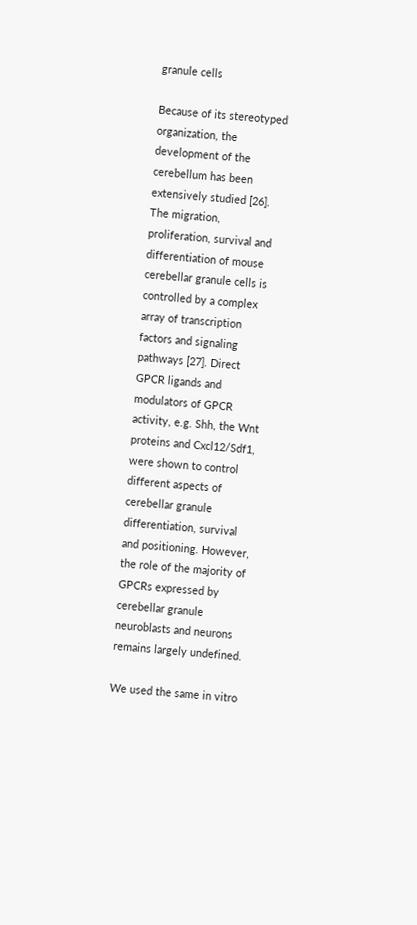granule cells

Because of its stereotyped organization, the development of the cerebellum has been extensively studied [26]. The migration, proliferation, survival and differentiation of mouse cerebellar granule cells is controlled by a complex array of transcription factors and signaling pathways [27]. Direct GPCR ligands and modulators of GPCR activity, e.g. Shh, the Wnt proteins and Cxcl12/Sdf1, were shown to control different aspects of cerebellar granule differentiation, survival and positioning. However, the role of the majority of GPCRs expressed by cerebellar granule neuroblasts and neurons remains largely undefined.

We used the same in vitro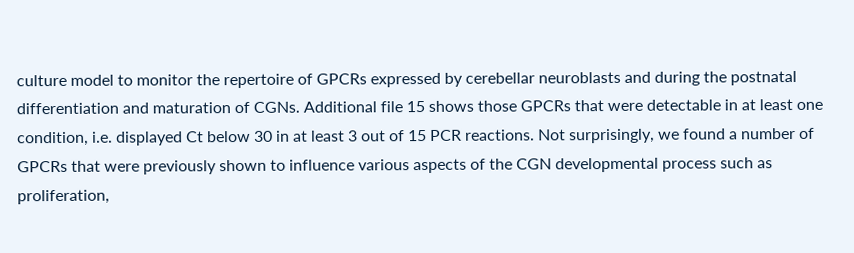culture model to monitor the repertoire of GPCRs expressed by cerebellar neuroblasts and during the postnatal differentiation and maturation of CGNs. Additional file 15 shows those GPCRs that were detectable in at least one condition, i.e. displayed Ct below 30 in at least 3 out of 15 PCR reactions. Not surprisingly, we found a number of GPCRs that were previously shown to influence various aspects of the CGN developmental process such as proliferation,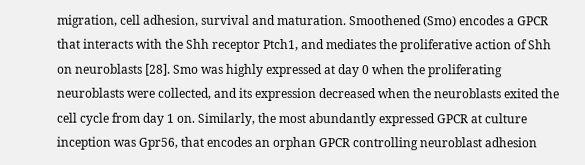migration, cell adhesion, survival and maturation. Smoothened (Smo) encodes a GPCR that interacts with the Shh receptor Ptch1, and mediates the proliferative action of Shh on neuroblasts [28]. Smo was highly expressed at day 0 when the proliferating neuroblasts were collected, and its expression decreased when the neuroblasts exited the cell cycle from day 1 on. Similarly, the most abundantly expressed GPCR at culture inception was Gpr56, that encodes an orphan GPCR controlling neuroblast adhesion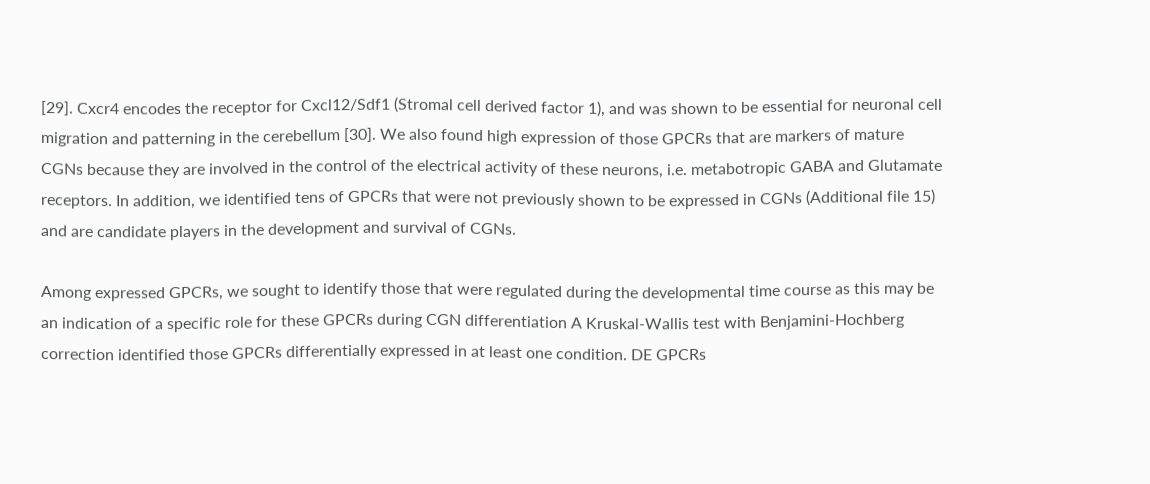[29]. Cxcr4 encodes the receptor for Cxcl12/Sdf1 (Stromal cell derived factor 1), and was shown to be essential for neuronal cell migration and patterning in the cerebellum [30]. We also found high expression of those GPCRs that are markers of mature CGNs because they are involved in the control of the electrical activity of these neurons, i.e. metabotropic GABA and Glutamate receptors. In addition, we identified tens of GPCRs that were not previously shown to be expressed in CGNs (Additional file 15) and are candidate players in the development and survival of CGNs.

Among expressed GPCRs, we sought to identify those that were regulated during the developmental time course as this may be an indication of a specific role for these GPCRs during CGN differentiation A Kruskal-Wallis test with Benjamini-Hochberg correction identified those GPCRs differentially expressed in at least one condition. DE GPCRs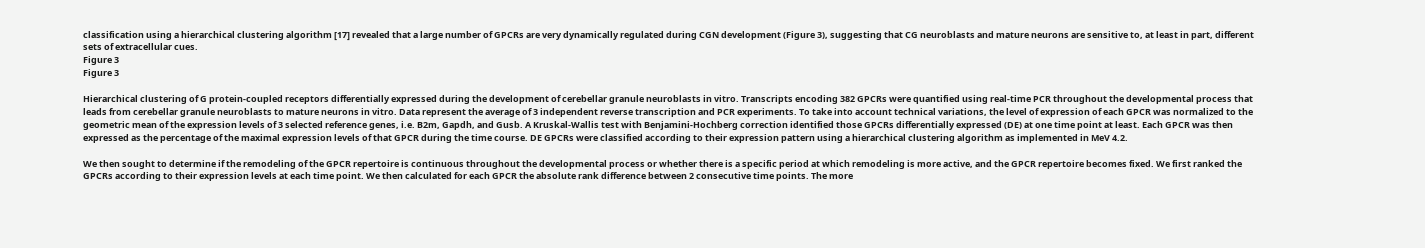classification using a hierarchical clustering algorithm [17] revealed that a large number of GPCRs are very dynamically regulated during CGN development (Figure 3), suggesting that CG neuroblasts and mature neurons are sensitive to, at least in part, different sets of extracellular cues.
Figure 3
Figure 3

Hierarchical clustering of G protein-coupled receptors differentially expressed during the development of cerebellar granule neuroblasts in vitro. Transcripts encoding 382 GPCRs were quantified using real-time PCR throughout the developmental process that leads from cerebellar granule neuroblasts to mature neurons in vitro. Data represent the average of 3 independent reverse transcription and PCR experiments. To take into account technical variations, the level of expression of each GPCR was normalized to the geometric mean of the expression levels of 3 selected reference genes, i.e. B2m, Gapdh, and Gusb. A Kruskal-Wallis test with Benjamini-Hochberg correction identified those GPCRs differentially expressed (DE) at one time point at least. Each GPCR was then expressed as the percentage of the maximal expression levels of that GPCR during the time course. DE GPCRs were classified according to their expression pattern using a hierarchical clustering algorithm as implemented in MeV 4.2.

We then sought to determine if the remodeling of the GPCR repertoire is continuous throughout the developmental process or whether there is a specific period at which remodeling is more active, and the GPCR repertoire becomes fixed. We first ranked the GPCRs according to their expression levels at each time point. We then calculated for each GPCR the absolute rank difference between 2 consecutive time points. The more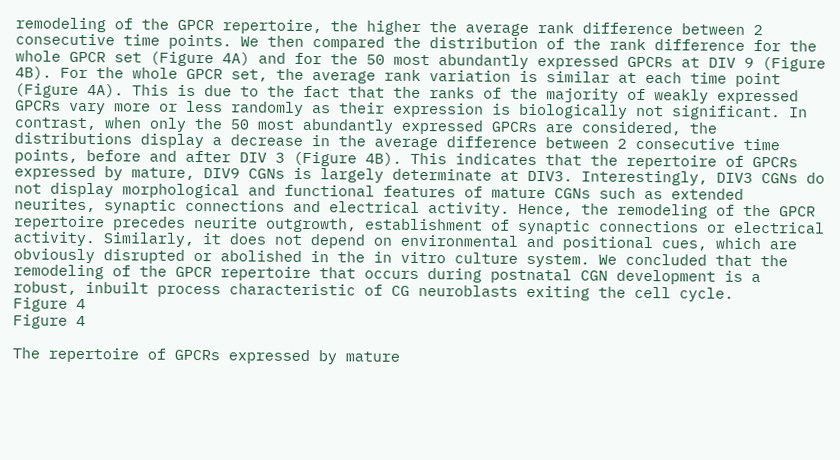remodeling of the GPCR repertoire, the higher the average rank difference between 2 consecutive time points. We then compared the distribution of the rank difference for the whole GPCR set (Figure 4A) and for the 50 most abundantly expressed GPCRs at DIV 9 (Figure 4B). For the whole GPCR set, the average rank variation is similar at each time point (Figure 4A). This is due to the fact that the ranks of the majority of weakly expressed GPCRs vary more or less randomly as their expression is biologically not significant. In contrast, when only the 50 most abundantly expressed GPCRs are considered, the distributions display a decrease in the average difference between 2 consecutive time points, before and after DIV 3 (Figure 4B). This indicates that the repertoire of GPCRs expressed by mature, DIV9 CGNs is largely determinate at DIV3. Interestingly, DIV3 CGNs do not display morphological and functional features of mature CGNs such as extended neurites, synaptic connections and electrical activity. Hence, the remodeling of the GPCR repertoire precedes neurite outgrowth, establishment of synaptic connections or electrical activity. Similarly, it does not depend on environmental and positional cues, which are obviously disrupted or abolished in the in vitro culture system. We concluded that the remodeling of the GPCR repertoire that occurs during postnatal CGN development is a robust, inbuilt process characteristic of CG neuroblasts exiting the cell cycle.
Figure 4
Figure 4

The repertoire of GPCRs expressed by mature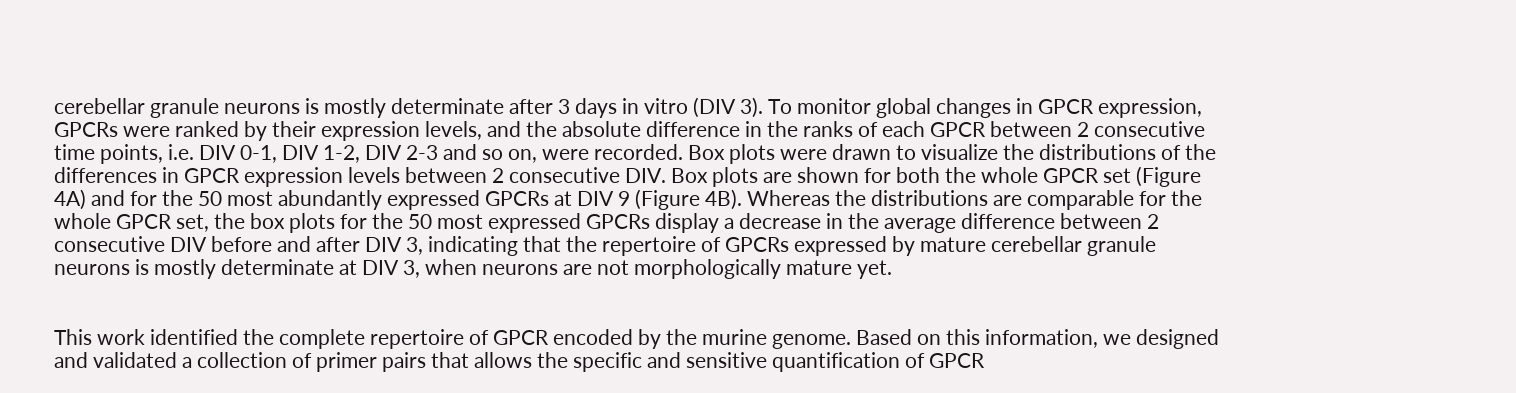cerebellar granule neurons is mostly determinate after 3 days in vitro (DIV 3). To monitor global changes in GPCR expression, GPCRs were ranked by their expression levels, and the absolute difference in the ranks of each GPCR between 2 consecutive time points, i.e. DIV 0-1, DIV 1-2, DIV 2-3 and so on, were recorded. Box plots were drawn to visualize the distributions of the differences in GPCR expression levels between 2 consecutive DIV. Box plots are shown for both the whole GPCR set (Figure 4A) and for the 50 most abundantly expressed GPCRs at DIV 9 (Figure 4B). Whereas the distributions are comparable for the whole GPCR set, the box plots for the 50 most expressed GPCRs display a decrease in the average difference between 2 consecutive DIV before and after DIV 3, indicating that the repertoire of GPCRs expressed by mature cerebellar granule neurons is mostly determinate at DIV 3, when neurons are not morphologically mature yet.


This work identified the complete repertoire of GPCR encoded by the murine genome. Based on this information, we designed and validated a collection of primer pairs that allows the specific and sensitive quantification of GPCR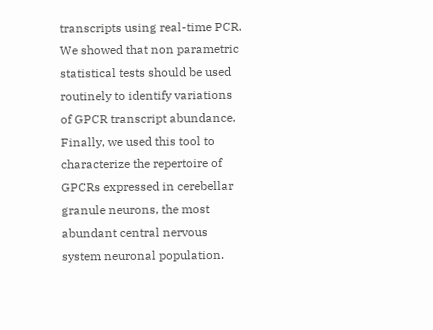transcripts using real-time PCR. We showed that non parametric statistical tests should be used routinely to identify variations of GPCR transcript abundance. Finally, we used this tool to characterize the repertoire of GPCRs expressed in cerebellar granule neurons, the most abundant central nervous system neuronal population.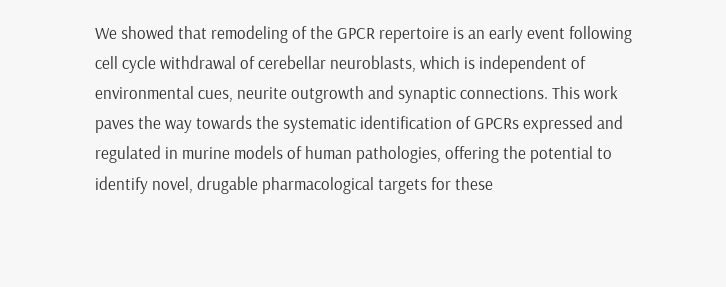We showed that remodeling of the GPCR repertoire is an early event following cell cycle withdrawal of cerebellar neuroblasts, which is independent of environmental cues, neurite outgrowth and synaptic connections. This work paves the way towards the systematic identification of GPCRs expressed and regulated in murine models of human pathologies, offering the potential to identify novel, drugable pharmacological targets for these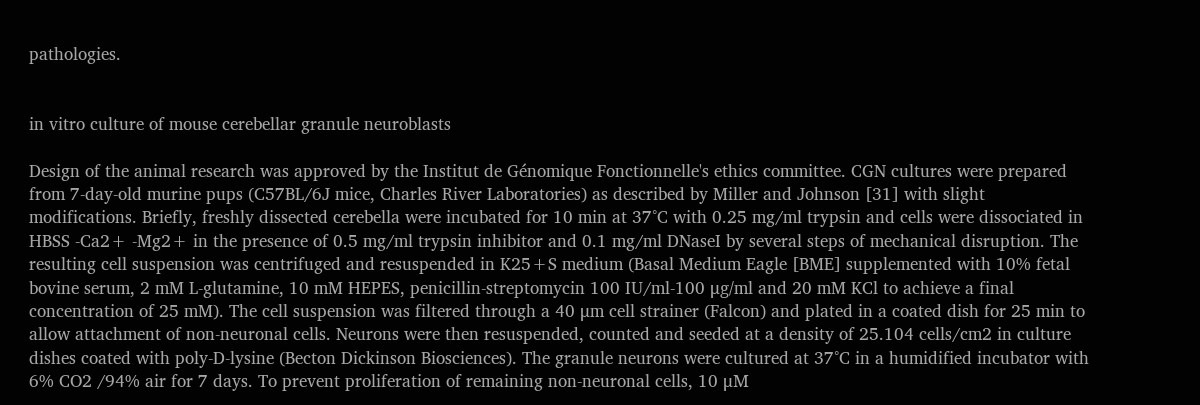pathologies.


in vitro culture of mouse cerebellar granule neuroblasts

Design of the animal research was approved by the Institut de Génomique Fonctionnelle's ethics committee. CGN cultures were prepared from 7-day-old murine pups (C57BL/6J mice, Charles River Laboratories) as described by Miller and Johnson [31] with slight modifications. Briefly, freshly dissected cerebella were incubated for 10 min at 37°C with 0.25 mg/ml trypsin and cells were dissociated in HBSS -Ca2+ -Mg2+ in the presence of 0.5 mg/ml trypsin inhibitor and 0.1 mg/ml DNaseI by several steps of mechanical disruption. The resulting cell suspension was centrifuged and resuspended in K25+S medium (Basal Medium Eagle [BME] supplemented with 10% fetal bovine serum, 2 mM L-glutamine, 10 mM HEPES, penicillin-streptomycin 100 IU/ml-100 μg/ml and 20 mM KCl to achieve a final concentration of 25 mM). The cell suspension was filtered through a 40 μm cell strainer (Falcon) and plated in a coated dish for 25 min to allow attachment of non-neuronal cells. Neurons were then resuspended, counted and seeded at a density of 25.104 cells/cm2 in culture dishes coated with poly-D-lysine (Becton Dickinson Biosciences). The granule neurons were cultured at 37°C in a humidified incubator with 6% CO2 /94% air for 7 days. To prevent proliferation of remaining non-neuronal cells, 10 μM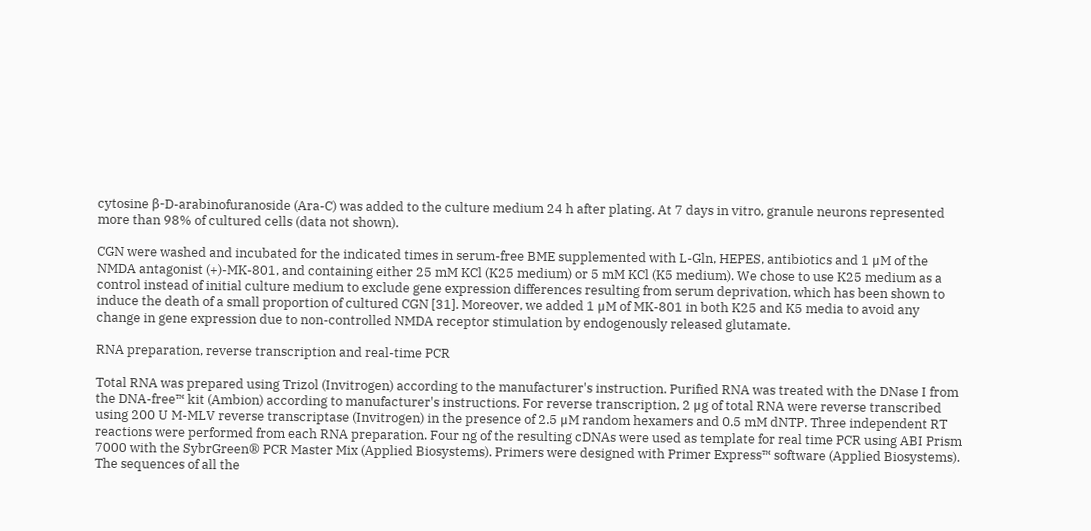cytosine β-D-arabinofuranoside (Ara-C) was added to the culture medium 24 h after plating. At 7 days in vitro, granule neurons represented more than 98% of cultured cells (data not shown).

CGN were washed and incubated for the indicated times in serum-free BME supplemented with L-Gln, HEPES, antibiotics and 1 μM of the NMDA antagonist (+)-MK-801, and containing either 25 mM KCl (K25 medium) or 5 mM KCl (K5 medium). We chose to use K25 medium as a control instead of initial culture medium to exclude gene expression differences resulting from serum deprivation, which has been shown to induce the death of a small proportion of cultured CGN [31]. Moreover, we added 1 μM of MK-801 in both K25 and K5 media to avoid any change in gene expression due to non-controlled NMDA receptor stimulation by endogenously released glutamate.

RNA preparation, reverse transcription and real-time PCR

Total RNA was prepared using Trizol (Invitrogen) according to the manufacturer's instruction. Purified RNA was treated with the DNase I from the DNA-free™ kit (Ambion) according to manufacturer's instructions. For reverse transcription, 2 μg of total RNA were reverse transcribed using 200 U M-MLV reverse transcriptase (Invitrogen) in the presence of 2.5 μM random hexamers and 0.5 mM dNTP. Three independent RT reactions were performed from each RNA preparation. Four ng of the resulting cDNAs were used as template for real time PCR using ABI Prism 7000 with the SybrGreen® PCR Master Mix (Applied Biosystems). Primers were designed with Primer Express™ software (Applied Biosystems). The sequences of all the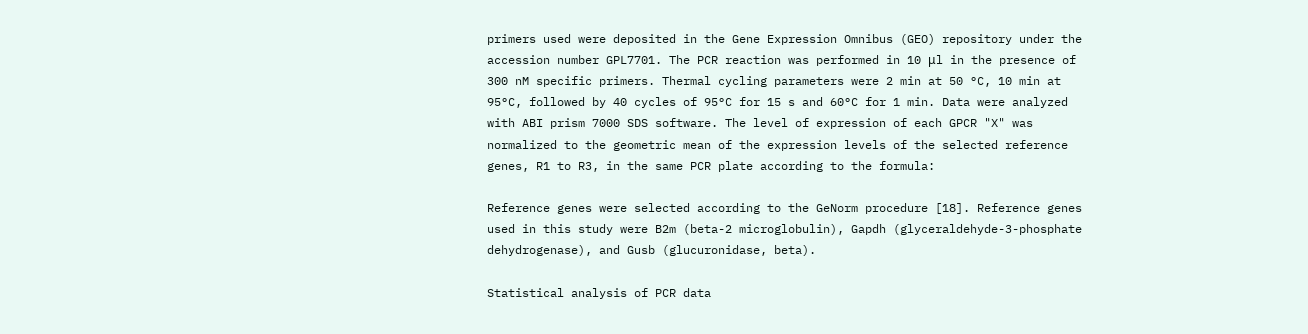primers used were deposited in the Gene Expression Omnibus (GEO) repository under the accession number GPL7701. The PCR reaction was performed in 10 μl in the presence of 300 nM specific primers. Thermal cycling parameters were 2 min at 50 °C, 10 min at 95°C, followed by 40 cycles of 95°C for 15 s and 60°C for 1 min. Data were analyzed with ABI prism 7000 SDS software. The level of expression of each GPCR "X" was normalized to the geometric mean of the expression levels of the selected reference genes, R1 to R3, in the same PCR plate according to the formula:

Reference genes were selected according to the GeNorm procedure [18]. Reference genes used in this study were B2m (beta-2 microglobulin), Gapdh (glyceraldehyde-3-phosphate dehydrogenase), and Gusb (glucuronidase, beta).

Statistical analysis of PCR data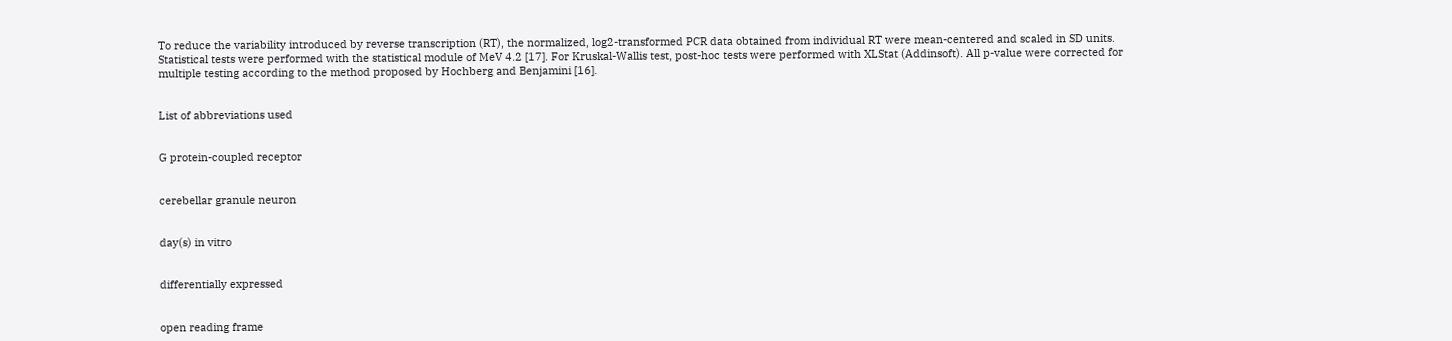To reduce the variability introduced by reverse transcription (RT), the normalized, log2-transformed PCR data obtained from individual RT were mean-centered and scaled in SD units. Statistical tests were performed with the statistical module of MeV 4.2 [17]. For Kruskal-Wallis test, post-hoc tests were performed with XLStat (Addinsoft). All p-value were corrected for multiple testing according to the method proposed by Hochberg and Benjamini [16].


List of abbreviations used


G protein-coupled receptor


cerebellar granule neuron


day(s) in vitro


differentially expressed


open reading frame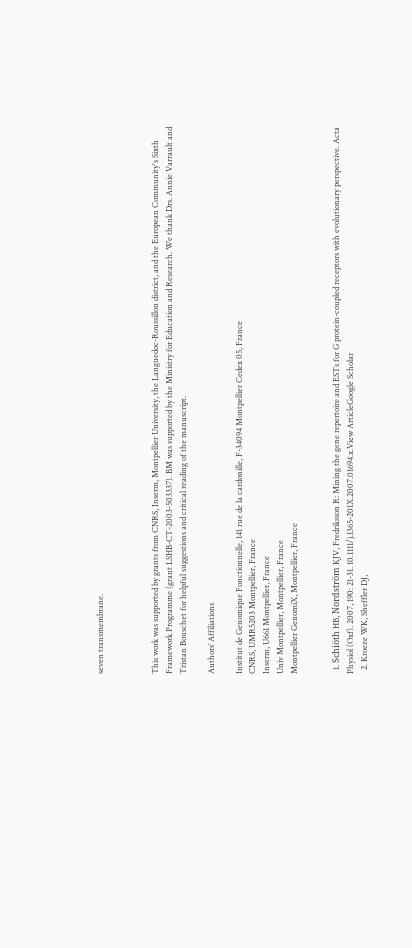seven transmembrane.



This work was supported by grants from CNRS, Inserm, Montpellier University, the Languedoc-Roussillon district, and the European Community's Sixth Framework Programme (grant LSHB-CT-2003-503337). BM was supported by the Ministry for Education and Research. We thank Drs. Annie Varrault and Tristan Bouschet for helpful suggestions and critical reading of the manuscript.

Authors’ Affiliations

Institut de Genomique Fonctionnelle, 141 rue de la cardonille, F-34094 Montpellier Cedex 05, France
CNRS, UMR5203 Montpellier, France
Inserm, U661 Montpellier, France
Univ Montpellier, Montpellier, France
Montpellier GenomiX, Montpellier, France


  1. Schiöth HB, Nordström KJV, Fredriksson R: Mining the gene repertoire and ESTs for G protein-coupled receptors with evolutionary perspective. Acta Physiol (Oxf). 2007, 190: 21-31. 10.1111/j.1365-201X.2007.01694.x.View ArticleGoogle Scholar
  2. Kroeze WK, Sheffler DJ,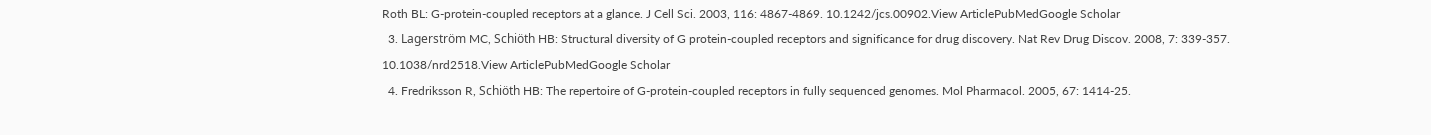Roth BL: G-protein-coupled receptors at a glance. J Cell Sci. 2003, 116: 4867-4869. 10.1242/jcs.00902.View ArticlePubMedGoogle Scholar
  3. Lagerström MC, Schiöth HB: Structural diversity of G protein-coupled receptors and significance for drug discovery. Nat Rev Drug Discov. 2008, 7: 339-357. 10.1038/nrd2518.View ArticlePubMedGoogle Scholar
  4. Fredriksson R, Schiöth HB: The repertoire of G-protein-coupled receptors in fully sequenced genomes. Mol Pharmacol. 2005, 67: 1414-25.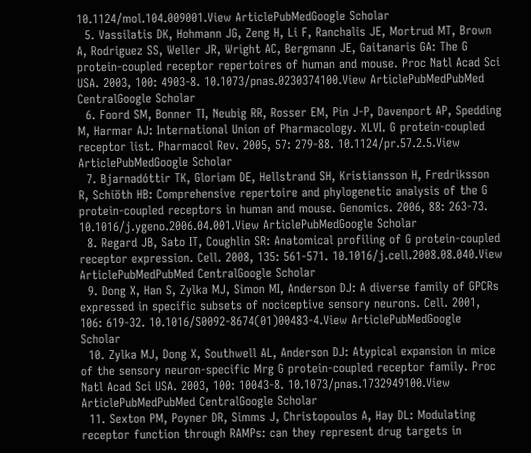10.1124/mol.104.009001.View ArticlePubMedGoogle Scholar
  5. Vassilatis DK, Hohmann JG, Zeng H, Li F, Ranchalis JE, Mortrud MT, Brown A, Rodriguez SS, Weller JR, Wright AC, Bergmann JE, Gaitanaris GA: The G protein-coupled receptor repertoires of human and mouse. Proc Natl Acad Sci USA. 2003, 100: 4903-8. 10.1073/pnas.0230374100.View ArticlePubMedPubMed CentralGoogle Scholar
  6. Foord SM, Bonner TI, Neubig RR, Rosser EM, Pin J-P, Davenport AP, Spedding M, Harmar AJ: International Union of Pharmacology. XLVI. G protein-coupled receptor list. Pharmacol Rev. 2005, 57: 279-88. 10.1124/pr.57.2.5.View ArticlePubMedGoogle Scholar
  7. Bjarnadóttir TK, Gloriam DE, Hellstrand SH, Kristiansson H, Fredriksson R, Schiöth HB: Comprehensive repertoire and phylogenetic analysis of the G protein-coupled receptors in human and mouse. Genomics. 2006, 88: 263-73. 10.1016/j.ygeno.2006.04.001.View ArticlePubMedGoogle Scholar
  8. Regard JB, Sato IT, Coughlin SR: Anatomical profiling of G protein-coupled receptor expression. Cell. 2008, 135: 561-571. 10.1016/j.cell.2008.08.040.View ArticlePubMedPubMed CentralGoogle Scholar
  9. Dong X, Han S, Zylka MJ, Simon MI, Anderson DJ: A diverse family of GPCRs expressed in specific subsets of nociceptive sensory neurons. Cell. 2001, 106: 619-32. 10.1016/S0092-8674(01)00483-4.View ArticlePubMedGoogle Scholar
  10. Zylka MJ, Dong X, Southwell AL, Anderson DJ: Atypical expansion in mice of the sensory neuron-specific Mrg G protein-coupled receptor family. Proc Natl Acad Sci USA. 2003, 100: 10043-8. 10.1073/pnas.1732949100.View ArticlePubMedPubMed CentralGoogle Scholar
  11. Sexton PM, Poyner DR, Simms J, Christopoulos A, Hay DL: Modulating receptor function through RAMPs: can they represent drug targets in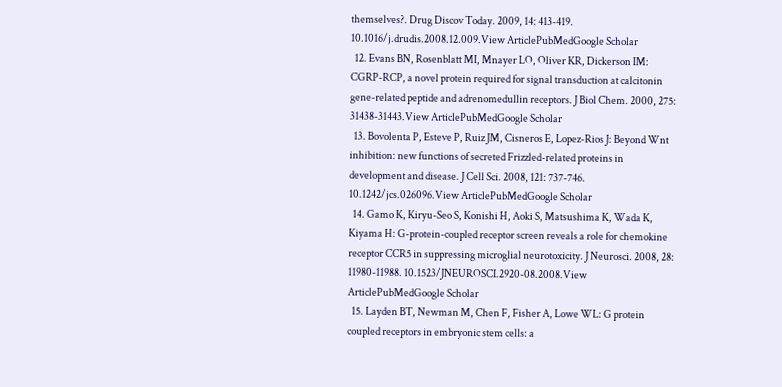themselves?. Drug Discov Today. 2009, 14: 413-419. 10.1016/j.drudis.2008.12.009.View ArticlePubMedGoogle Scholar
  12. Evans BN, Rosenblatt MI, Mnayer LO, Oliver KR, Dickerson IM: CGRP-RCP, a novel protein required for signal transduction at calcitonin gene-related peptide and adrenomedullin receptors. J Biol Chem. 2000, 275: 31438-31443.View ArticlePubMedGoogle Scholar
  13. Bovolenta P, Esteve P, Ruiz JM, Cisneros E, Lopez-Rios J: Beyond Wnt inhibition: new functions of secreted Frizzled-related proteins in development and disease. J Cell Sci. 2008, 121: 737-746. 10.1242/jcs.026096.View ArticlePubMedGoogle Scholar
  14. Gamo K, Kiryu-Seo S, Konishi H, Aoki S, Matsushima K, Wada K, Kiyama H: G-protein-coupled receptor screen reveals a role for chemokine receptor CCR5 in suppressing microglial neurotoxicity. J Neurosci. 2008, 28: 11980-11988. 10.1523/JNEUROSCI.2920-08.2008.View ArticlePubMedGoogle Scholar
  15. Layden BT, Newman M, Chen F, Fisher A, Lowe WL: G protein coupled receptors in embryonic stem cells: a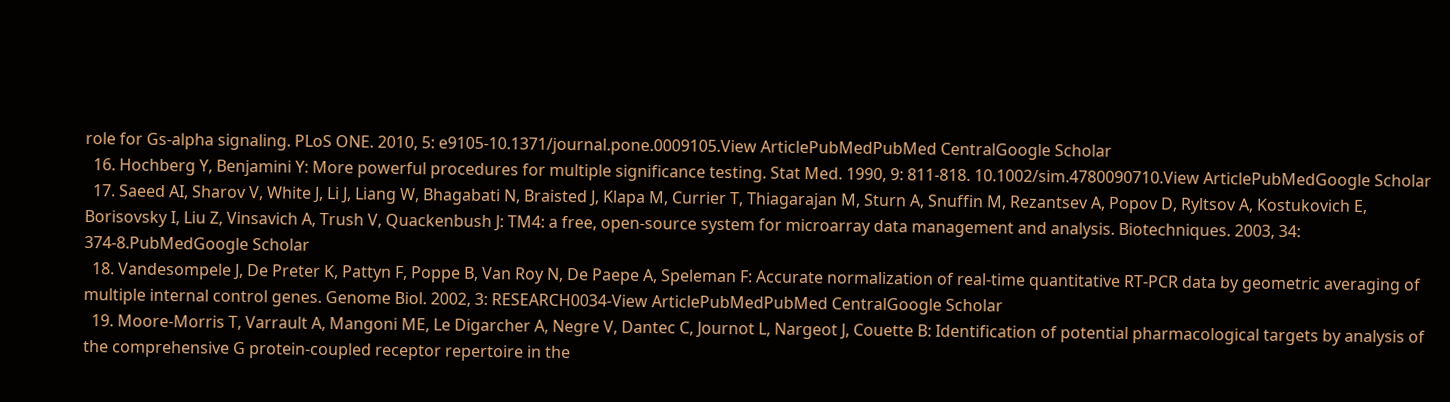role for Gs-alpha signaling. PLoS ONE. 2010, 5: e9105-10.1371/journal.pone.0009105.View ArticlePubMedPubMed CentralGoogle Scholar
  16. Hochberg Y, Benjamini Y: More powerful procedures for multiple significance testing. Stat Med. 1990, 9: 811-818. 10.1002/sim.4780090710.View ArticlePubMedGoogle Scholar
  17. Saeed AI, Sharov V, White J, Li J, Liang W, Bhagabati N, Braisted J, Klapa M, Currier T, Thiagarajan M, Sturn A, Snuffin M, Rezantsev A, Popov D, Ryltsov A, Kostukovich E, Borisovsky I, Liu Z, Vinsavich A, Trush V, Quackenbush J: TM4: a free, open-source system for microarray data management and analysis. Biotechniques. 2003, 34: 374-8.PubMedGoogle Scholar
  18. Vandesompele J, De Preter K, Pattyn F, Poppe B, Van Roy N, De Paepe A, Speleman F: Accurate normalization of real-time quantitative RT-PCR data by geometric averaging of multiple internal control genes. Genome Biol. 2002, 3: RESEARCH0034-View ArticlePubMedPubMed CentralGoogle Scholar
  19. Moore-Morris T, Varrault A, Mangoni ME, Le Digarcher A, Negre V, Dantec C, Journot L, Nargeot J, Couette B: Identification of potential pharmacological targets by analysis of the comprehensive G protein-coupled receptor repertoire in the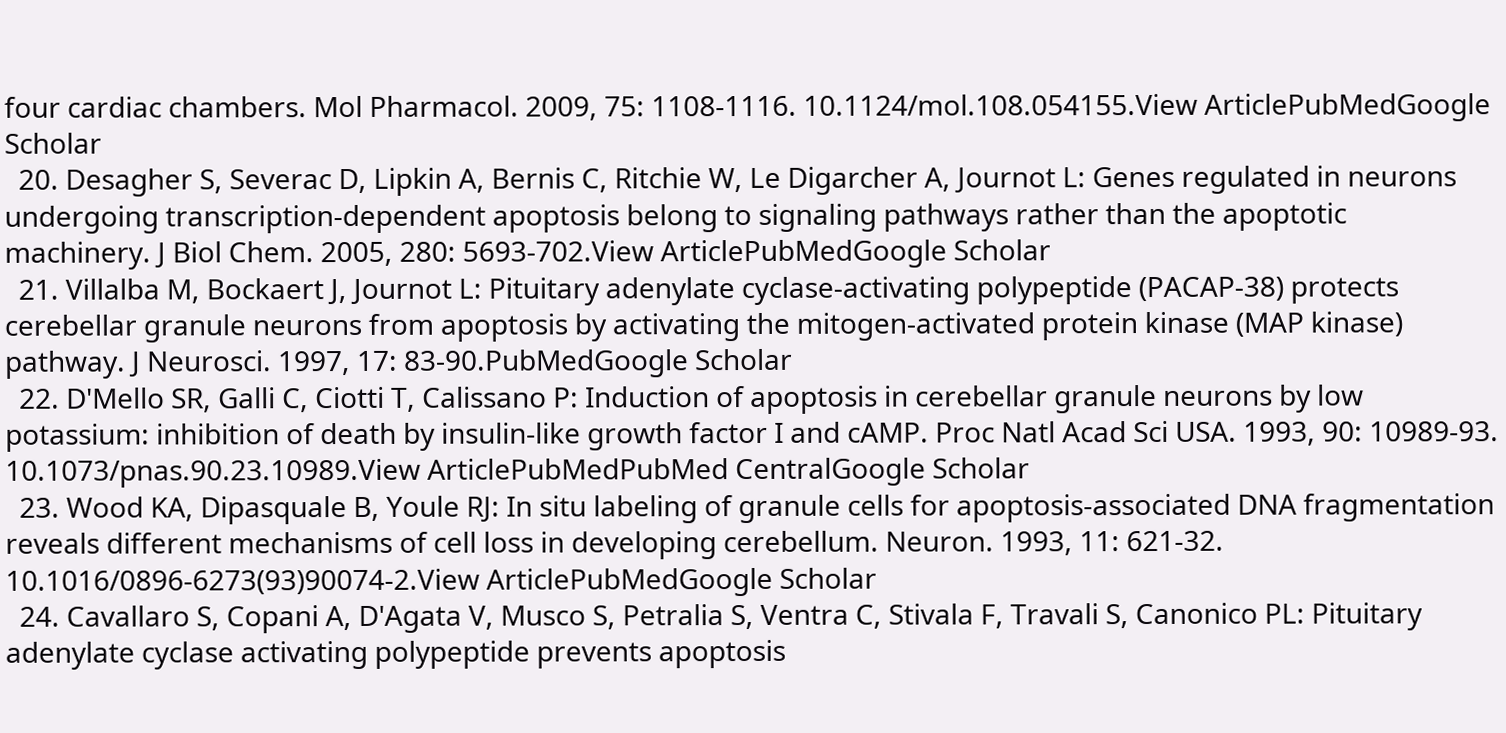four cardiac chambers. Mol Pharmacol. 2009, 75: 1108-1116. 10.1124/mol.108.054155.View ArticlePubMedGoogle Scholar
  20. Desagher S, Severac D, Lipkin A, Bernis C, Ritchie W, Le Digarcher A, Journot L: Genes regulated in neurons undergoing transcription-dependent apoptosis belong to signaling pathways rather than the apoptotic machinery. J Biol Chem. 2005, 280: 5693-702.View ArticlePubMedGoogle Scholar
  21. Villalba M, Bockaert J, Journot L: Pituitary adenylate cyclase-activating polypeptide (PACAP-38) protects cerebellar granule neurons from apoptosis by activating the mitogen-activated protein kinase (MAP kinase) pathway. J Neurosci. 1997, 17: 83-90.PubMedGoogle Scholar
  22. D'Mello SR, Galli C, Ciotti T, Calissano P: Induction of apoptosis in cerebellar granule neurons by low potassium: inhibition of death by insulin-like growth factor I and cAMP. Proc Natl Acad Sci USA. 1993, 90: 10989-93. 10.1073/pnas.90.23.10989.View ArticlePubMedPubMed CentralGoogle Scholar
  23. Wood KA, Dipasquale B, Youle RJ: In situ labeling of granule cells for apoptosis-associated DNA fragmentation reveals different mechanisms of cell loss in developing cerebellum. Neuron. 1993, 11: 621-32. 10.1016/0896-6273(93)90074-2.View ArticlePubMedGoogle Scholar
  24. Cavallaro S, Copani A, D'Agata V, Musco S, Petralia S, Ventra C, Stivala F, Travali S, Canonico PL: Pituitary adenylate cyclase activating polypeptide prevents apoptosis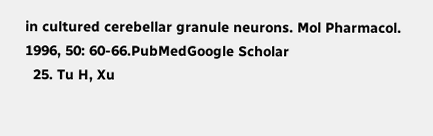in cultured cerebellar granule neurons. Mol Pharmacol. 1996, 50: 60-66.PubMedGoogle Scholar
  25. Tu H, Xu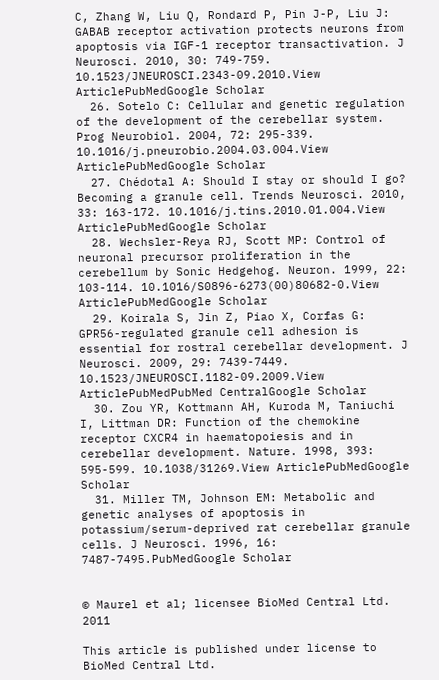C, Zhang W, Liu Q, Rondard P, Pin J-P, Liu J: GABAB receptor activation protects neurons from apoptosis via IGF-1 receptor transactivation. J Neurosci. 2010, 30: 749-759. 10.1523/JNEUROSCI.2343-09.2010.View ArticlePubMedGoogle Scholar
  26. Sotelo C: Cellular and genetic regulation of the development of the cerebellar system. Prog Neurobiol. 2004, 72: 295-339. 10.1016/j.pneurobio.2004.03.004.View ArticlePubMedGoogle Scholar
  27. Chédotal A: Should I stay or should I go? Becoming a granule cell. Trends Neurosci. 2010, 33: 163-172. 10.1016/j.tins.2010.01.004.View ArticlePubMedGoogle Scholar
  28. Wechsler-Reya RJ, Scott MP: Control of neuronal precursor proliferation in the cerebellum by Sonic Hedgehog. Neuron. 1999, 22: 103-114. 10.1016/S0896-6273(00)80682-0.View ArticlePubMedGoogle Scholar
  29. Koirala S, Jin Z, Piao X, Corfas G: GPR56-regulated granule cell adhesion is essential for rostral cerebellar development. J Neurosci. 2009, 29: 7439-7449. 10.1523/JNEUROSCI.1182-09.2009.View ArticlePubMedPubMed CentralGoogle Scholar
  30. Zou YR, Kottmann AH, Kuroda M, Taniuchi I, Littman DR: Function of the chemokine receptor CXCR4 in haematopoiesis and in cerebellar development. Nature. 1998, 393: 595-599. 10.1038/31269.View ArticlePubMedGoogle Scholar
  31. Miller TM, Johnson EM: Metabolic and genetic analyses of apoptosis in potassium/serum-deprived rat cerebellar granule cells. J Neurosci. 1996, 16: 7487-7495.PubMedGoogle Scholar


© Maurel et al; licensee BioMed Central Ltd. 2011

This article is published under license to BioMed Central Ltd.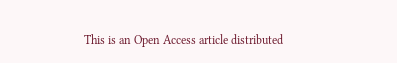This is an Open Access article distributed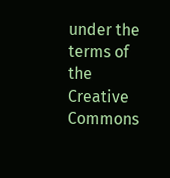under the terms of the Creative Commons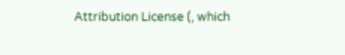Attribution License (, which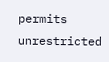permits unrestricted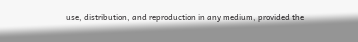use, distribution, and reproduction in any medium, provided the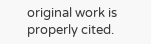original work is properly cited.